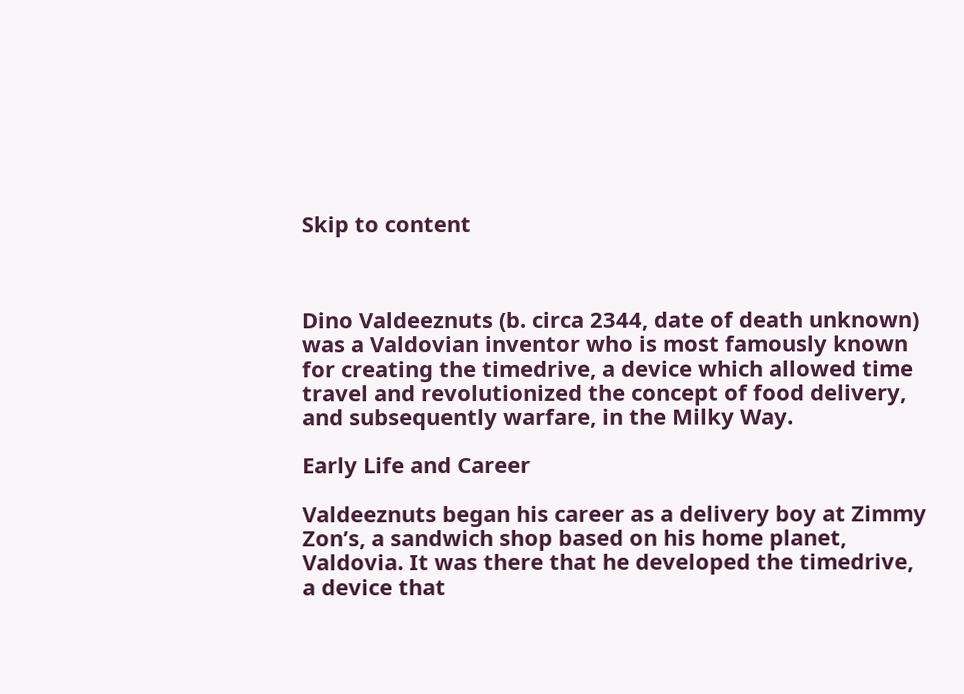Skip to content



Dino Valdeeznuts (b. circa 2344, date of death unknown) was a Valdovian inventor who is most famously known for creating the timedrive, a device which allowed time travel and revolutionized the concept of food delivery, and subsequently warfare, in the Milky Way.

Early Life and Career

Valdeeznuts began his career as a delivery boy at Zimmy Zon’s, a sandwich shop based on his home planet, Valdovia. It was there that he developed the timedrive, a device that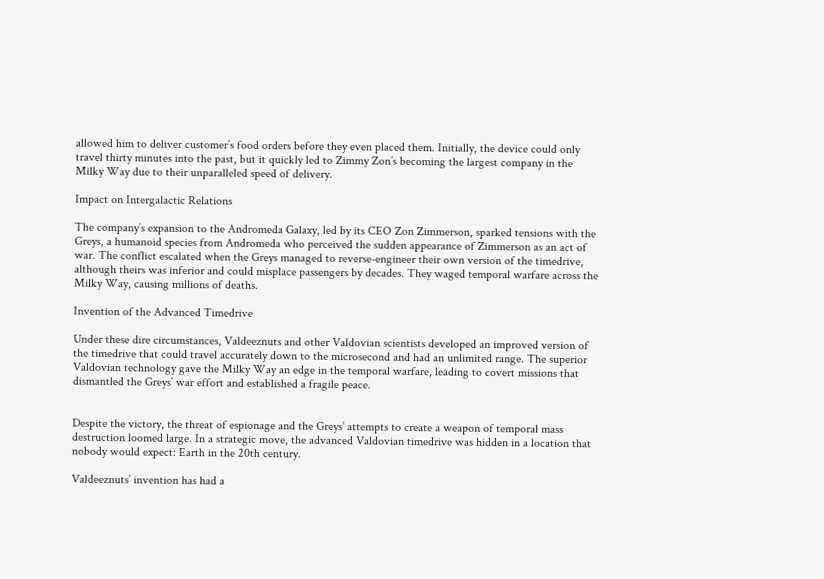allowed him to deliver customer’s food orders before they even placed them. Initially, the device could only travel thirty minutes into the past, but it quickly led to Zimmy Zon’s becoming the largest company in the Milky Way due to their unparalleled speed of delivery.

Impact on Intergalactic Relations

The company’s expansion to the Andromeda Galaxy, led by its CEO Zon Zimmerson, sparked tensions with the Greys, a humanoid species from Andromeda who perceived the sudden appearance of Zimmerson as an act of war. The conflict escalated when the Greys managed to reverse-engineer their own version of the timedrive, although theirs was inferior and could misplace passengers by decades. They waged temporal warfare across the Milky Way, causing millions of deaths.

Invention of the Advanced Timedrive

Under these dire circumstances, Valdeeznuts and other Valdovian scientists developed an improved version of the timedrive that could travel accurately down to the microsecond and had an unlimited range. The superior Valdovian technology gave the Milky Way an edge in the temporal warfare, leading to covert missions that dismantled the Greys’ war effort and established a fragile peace.


Despite the victory, the threat of espionage and the Greys’ attempts to create a weapon of temporal mass destruction loomed large. In a strategic move, the advanced Valdovian timedrive was hidden in a location that nobody would expect: Earth in the 20th century.

Valdeeznuts’ invention has had a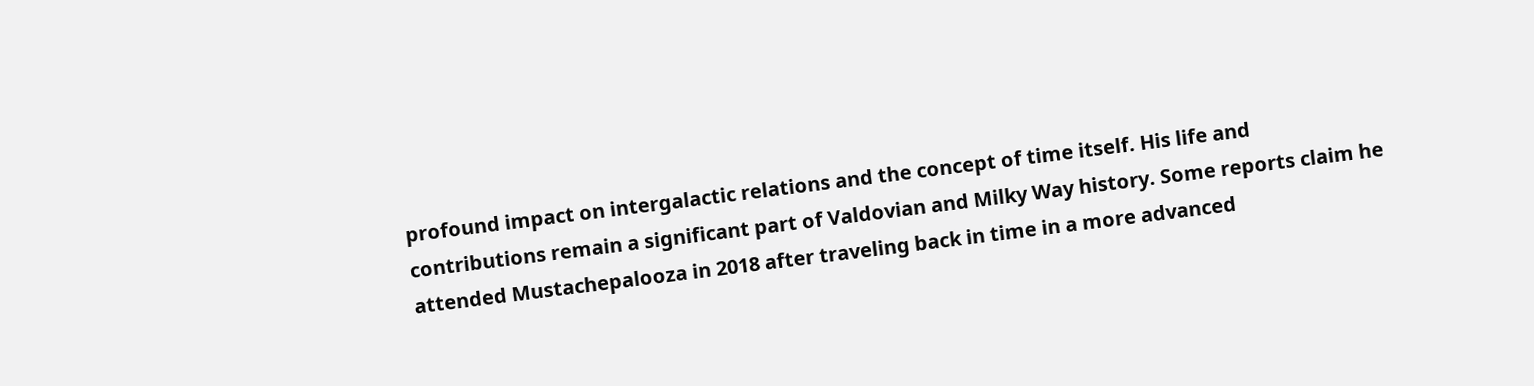profound impact on intergalactic relations and the concept of time itself. His life and contributions remain a significant part of Valdovian and Milky Way history. Some reports claim he attended Mustachepalooza in 2018 after traveling back in time in a more advanced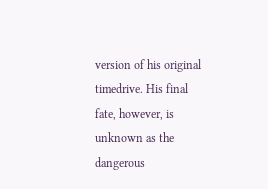version of his original timedrive. His final fate, however, is unknown as the dangerous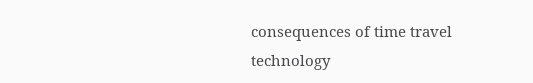consequences of time travel technology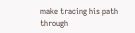make tracing his path through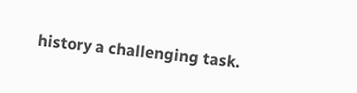history a challenging task.